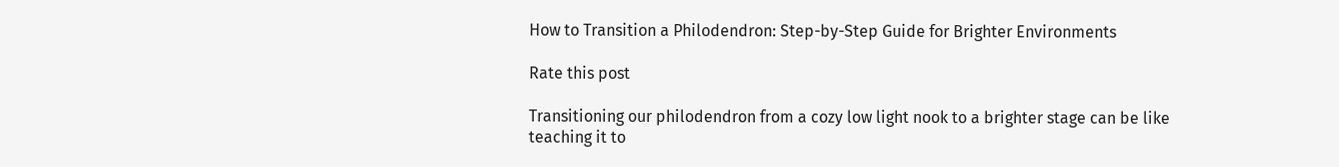How to Transition a Philodendron: Step-by-Step Guide for Brighter Environments

Rate this post

Transitioning our philodendron from a cozy low light nook to a brighter stage can be like teaching it to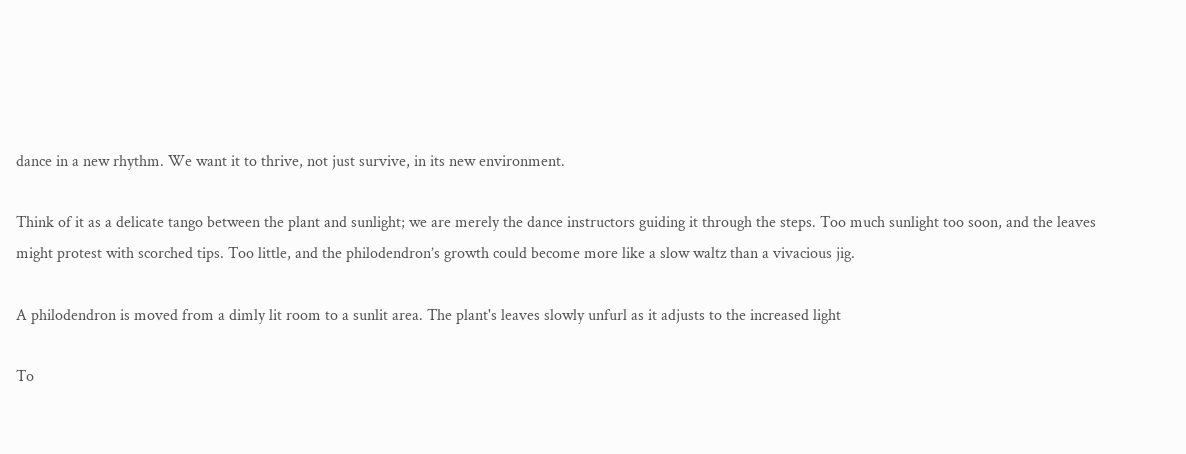dance in a new rhythm. We want it to thrive, not just survive, in its new environment.

Think of it as a delicate tango between the plant and sunlight; we are merely the dance instructors guiding it through the steps. Too much sunlight too soon, and the leaves might protest with scorched tips. Too little, and the philodendron’s growth could become more like a slow waltz than a vivacious jig.

A philodendron is moved from a dimly lit room to a sunlit area. The plant's leaves slowly unfurl as it adjusts to the increased light

To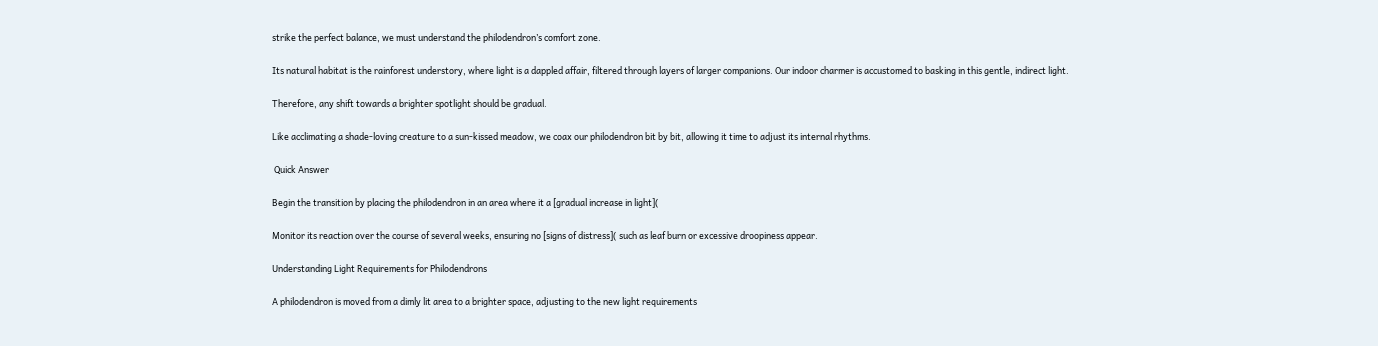strike the perfect balance, we must understand the philodendron’s comfort zone.

Its natural habitat is the rainforest understory, where light is a dappled affair, filtered through layers of larger companions. Our indoor charmer is accustomed to basking in this gentle, indirect light.

Therefore, any shift towards a brighter spotlight should be gradual.

Like acclimating a shade-loving creature to a sun-kissed meadow, we coax our philodendron bit by bit, allowing it time to adjust its internal rhythms.

 Quick Answer

Begin the transition by placing the philodendron in an area where it a [gradual increase in light](

Monitor its reaction over the course of several weeks, ensuring no [signs of distress]( such as leaf burn or excessive droopiness appear.

Understanding Light Requirements for Philodendrons

A philodendron is moved from a dimly lit area to a brighter space, adjusting to the new light requirements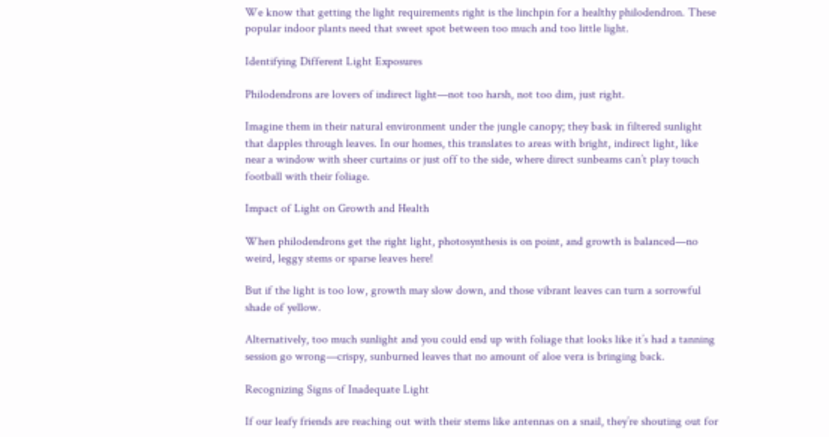We know that getting the light requirements right is the linchpin for a healthy philodendron. These popular indoor plants need that sweet spot between too much and too little light.

Identifying Different Light Exposures

Philodendrons are lovers of indirect light—not too harsh, not too dim, just right.

Imagine them in their natural environment under the jungle canopy; they bask in filtered sunlight that dapples through leaves. In our homes, this translates to areas with bright, indirect light, like near a window with sheer curtains or just off to the side, where direct sunbeams can’t play touch football with their foliage.

Impact of Light on Growth and Health

When philodendrons get the right light, photosynthesis is on point, and growth is balanced—no weird, leggy stems or sparse leaves here!

But if the light is too low, growth may slow down, and those vibrant leaves can turn a sorrowful shade of yellow.

Alternatively, too much sunlight and you could end up with foliage that looks like it’s had a tanning session go wrong—crispy, sunburned leaves that no amount of aloe vera is bringing back.

Recognizing Signs of Inadequate Light

If our leafy friends are reaching out with their stems like antennas on a snail, they’re shouting out for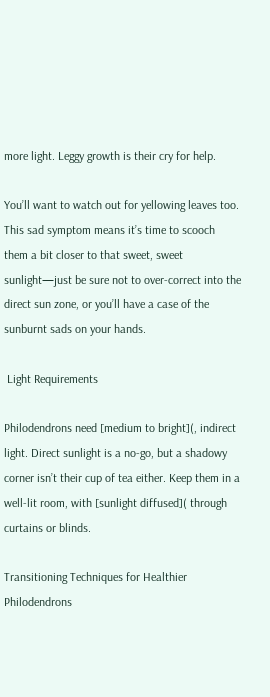more light. Leggy growth is their cry for help.

You’ll want to watch out for yellowing leaves too. This sad symptom means it’s time to scooch them a bit closer to that sweet, sweet sunlight—just be sure not to over-correct into the direct sun zone, or you’ll have a case of the sunburnt sads on your hands.

 Light Requirements

Philodendrons need [medium to bright](, indirect light. Direct sunlight is a no-go, but a shadowy corner isn’t their cup of tea either. Keep them in a well-lit room, with [sunlight diffused]( through curtains or blinds.

Transitioning Techniques for Healthier Philodendrons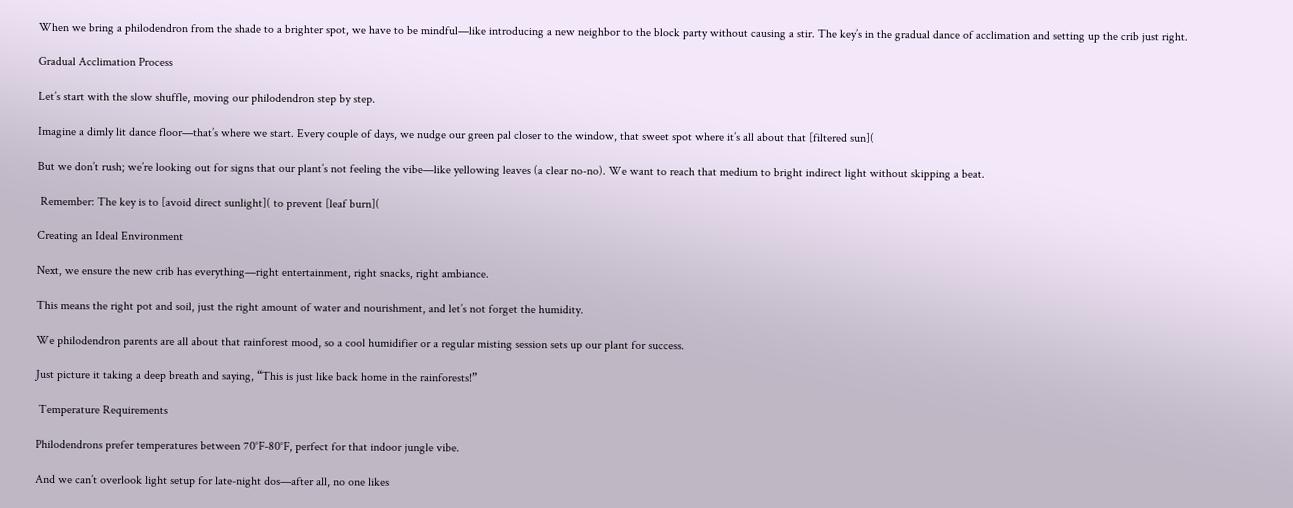When we bring a philodendron from the shade to a brighter spot, we have to be mindful—like introducing a new neighbor to the block party without causing a stir. The key’s in the gradual dance of acclimation and setting up the crib just right.

Gradual Acclimation Process

Let’s start with the slow shuffle, moving our philodendron step by step.

Imagine a dimly lit dance floor—that’s where we start. Every couple of days, we nudge our green pal closer to the window, that sweet spot where it’s all about that [filtered sun](

But we don’t rush; we’re looking out for signs that our plant’s not feeling the vibe—like yellowing leaves (a clear no-no). We want to reach that medium to bright indirect light without skipping a beat.

 Remember: The key is to [avoid direct sunlight]( to prevent [leaf burn](

Creating an Ideal Environment

Next, we ensure the new crib has everything—right entertainment, right snacks, right ambiance.

This means the right pot and soil, just the right amount of water and nourishment, and let’s not forget the humidity.

We philodendron parents are all about that rainforest mood, so a cool humidifier or a regular misting session sets up our plant for success.

Just picture it taking a deep breath and saying, “This is just like back home in the rainforests!”

 Temperature Requirements

Philodendrons prefer temperatures between 70°F-80°F, perfect for that indoor jungle vibe.

And we can’t overlook light setup for late-night dos—after all, no one likes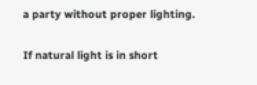a party without proper lighting.

If natural light is in short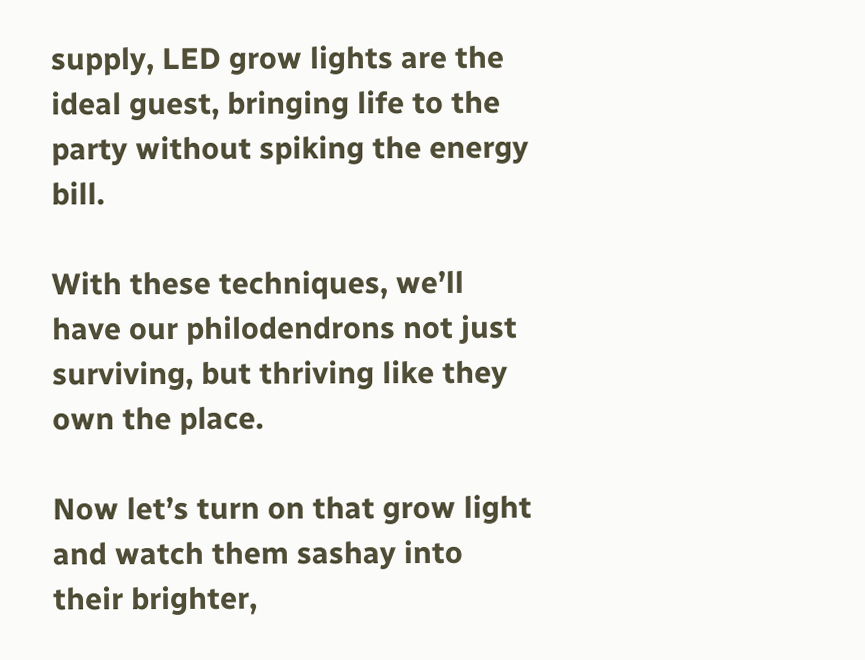supply, LED grow lights are the ideal guest, bringing life to the party without spiking the energy bill.

With these techniques, we’ll have our philodendrons not just surviving, but thriving like they own the place.

Now let’s turn on that grow light and watch them sashay into their brighter,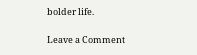bolder life.

Leave a Comment